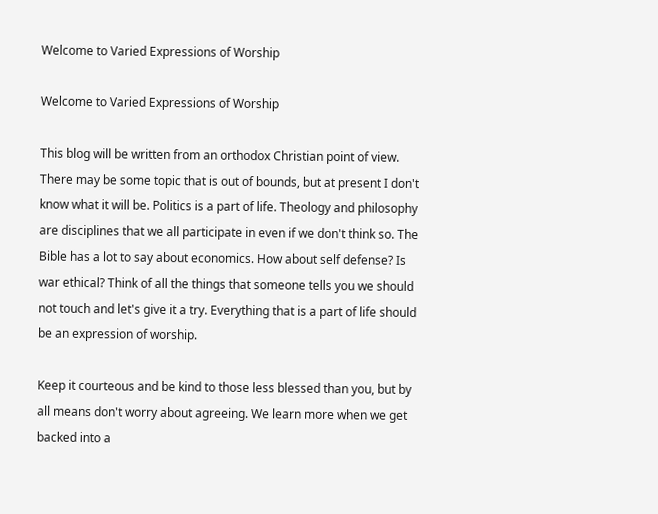Welcome to Varied Expressions of Worship

Welcome to Varied Expressions of Worship

This blog will be written from an orthodox Christian point of view. There may be some topic that is out of bounds, but at present I don't know what it will be. Politics is a part of life. Theology and philosophy are disciplines that we all participate in even if we don't think so. The Bible has a lot to say about economics. How about self defense? Is war ethical? Think of all the things that someone tells you we should not touch and let's give it a try. Everything that is a part of life should be an expression of worship.

Keep it courteous and be kind to those less blessed than you, but by all means don't worry about agreeing. We learn more when we get backed into a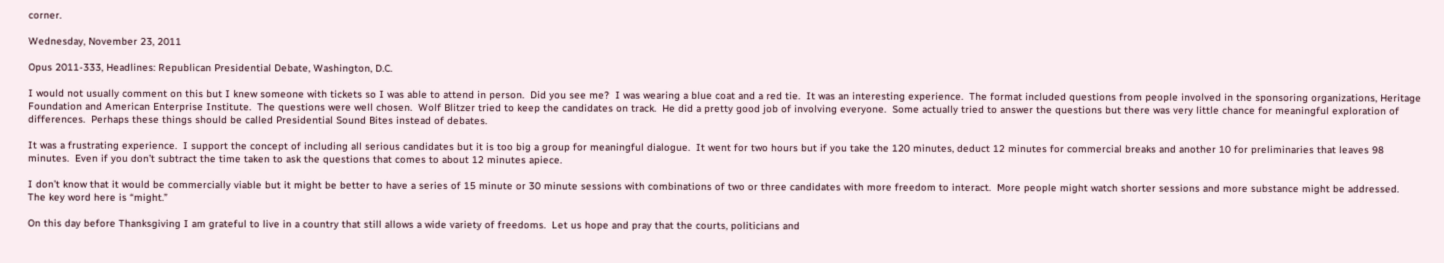corner.

Wednesday, November 23, 2011

Opus 2011-333, Headlines: Republican Presidential Debate, Washington, D.C.

I would not usually comment on this but I knew someone with tickets so I was able to attend in person.  Did you see me?  I was wearing a blue coat and a red tie.  It was an interesting experience.  The format included questions from people involved in the sponsoring organizations, Heritage Foundation and American Enterprise Institute.  The questions were well chosen.  Wolf Blitzer tried to keep the candidates on track.  He did a pretty good job of involving everyone.  Some actually tried to answer the questions but there was very little chance for meaningful exploration of differences.  Perhaps these things should be called Presidential Sound Bites instead of debates.

It was a frustrating experience.  I support the concept of including all serious candidates but it is too big a group for meaningful dialogue.  It went for two hours but if you take the 120 minutes, deduct 12 minutes for commercial breaks and another 10 for preliminaries that leaves 98 minutes.  Even if you don’t subtract the time taken to ask the questions that comes to about 12 minutes apiece.

I don’t know that it would be commercially viable but it might be better to have a series of 15 minute or 30 minute sessions with combinations of two or three candidates with more freedom to interact.  More people might watch shorter sessions and more substance might be addressed.  The key word here is “might.”

On this day before Thanksgiving I am grateful to live in a country that still allows a wide variety of freedoms.  Let us hope and pray that the courts, politicians and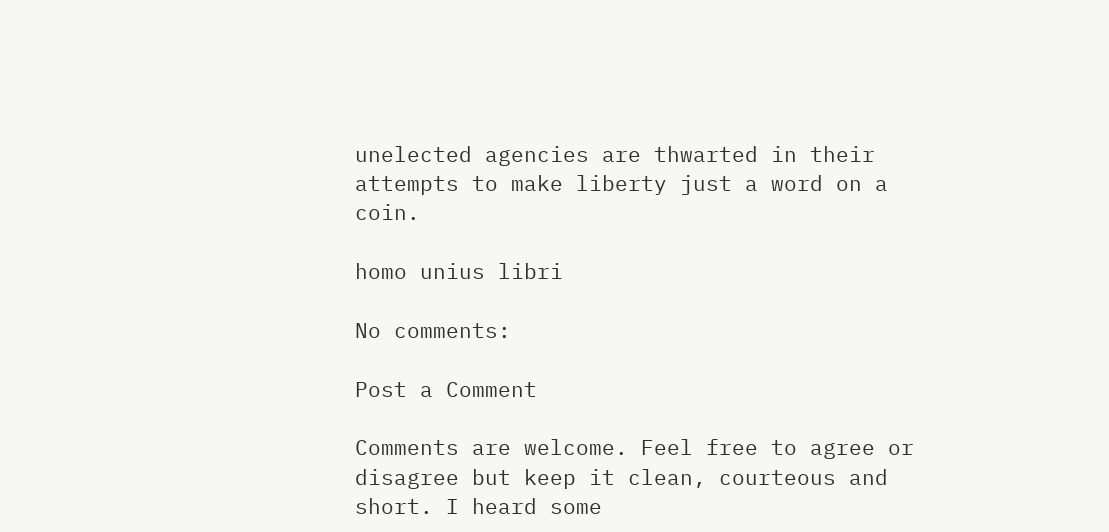unelected agencies are thwarted in their attempts to make liberty just a word on a coin.

homo unius libri

No comments:

Post a Comment

Comments are welcome. Feel free to agree or disagree but keep it clean, courteous and short. I heard some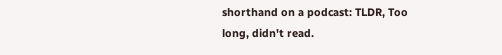shorthand on a podcast: TLDR, Too long, didn't read.